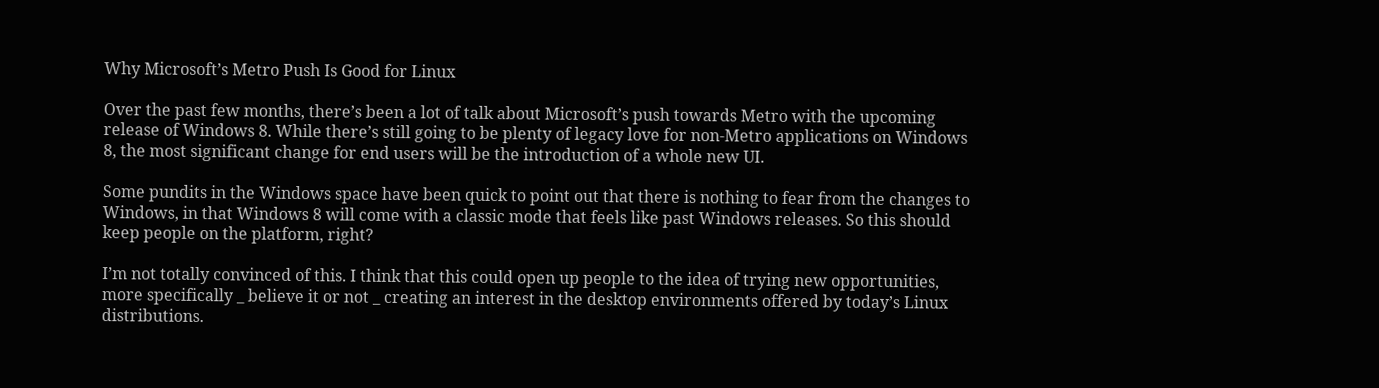Why Microsoft’s Metro Push Is Good for Linux

Over the past few months, there’s been a lot of talk about Microsoft’s push towards Metro with the upcoming release of Windows 8. While there’s still going to be plenty of legacy love for non-Metro applications on Windows 8, the most significant change for end users will be the introduction of a whole new UI.

Some pundits in the Windows space have been quick to point out that there is nothing to fear from the changes to Windows, in that Windows 8 will come with a classic mode that feels like past Windows releases. So this should keep people on the platform, right?

I’m not totally convinced of this. I think that this could open up people to the idea of trying new opportunities, more specifically _ believe it or not _ creating an interest in the desktop environments offered by today’s Linux distributions.